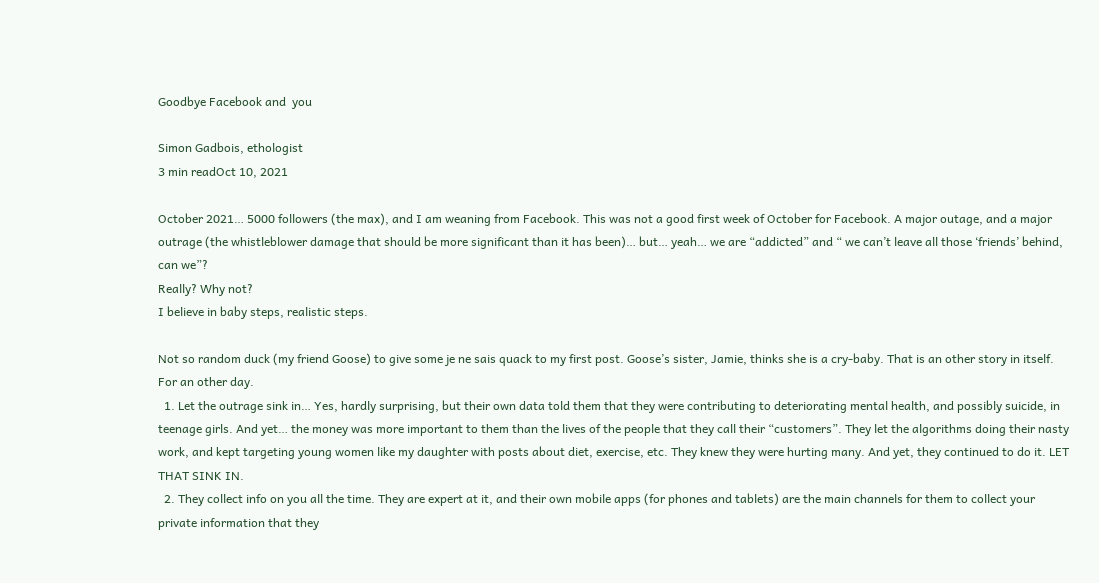Goodbye Facebook and  you

Simon Gadbois, ethologist
3 min readOct 10, 2021

October 2021… 5000 followers (the max), and I am weaning from Facebook. This was not a good first week of October for Facebook. A major outage, and a major outrage (the whistleblower damage that should be more significant than it has been)… but… yeah… we are “addicted” and “ we can’t leave all those ‘friends’ behind, can we”?
Really? Why not?
I believe in baby steps, realistic steps.

Not so random duck (my friend Goose) to give some je ne sais quack to my first post. Goose’s sister, Jamie, thinks she is a cry-baby. That is an other story in itself. For an other day.
  1. Let the outrage sink in… Yes, hardly surprising, but their own data told them that they were contributing to deteriorating mental health, and possibly suicide, in teenage girls. And yet… the money was more important to them than the lives of the people that they call their “customers”. They let the algorithms doing their nasty work, and kept targeting young women like my daughter with posts about diet, exercise, etc. They knew they were hurting many. And yet, they continued to do it. LET THAT SINK IN.
  2. They collect info on you all the time. They are expert at it, and their own mobile apps (for phones and tablets) are the main channels for them to collect your private information that they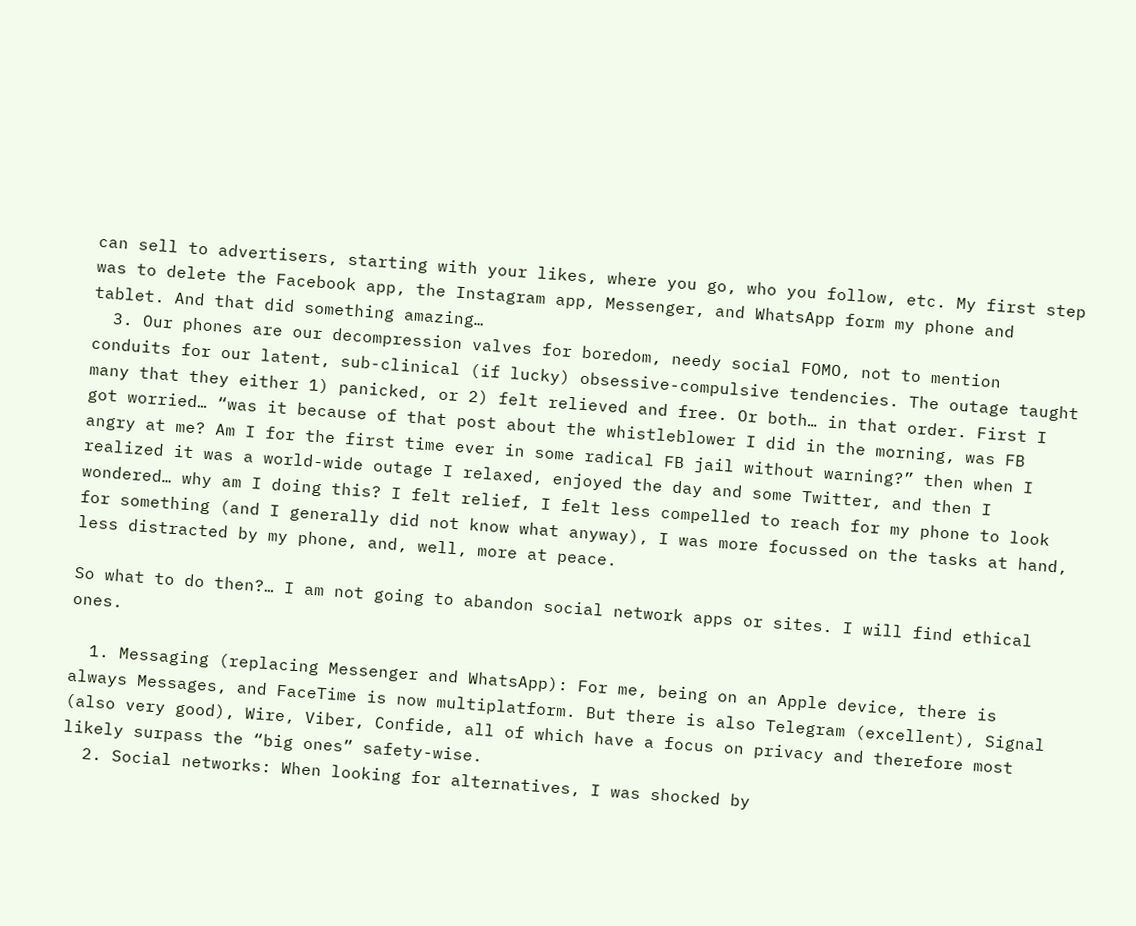can sell to advertisers, starting with your likes, where you go, who you follow, etc. My first step was to delete the Facebook app, the Instagram app, Messenger, and WhatsApp form my phone and tablet. And that did something amazing…
  3. Our phones are our decompression valves for boredom, needy social FOMO, not to mention conduits for our latent, sub-clinical (if lucky) obsessive-compulsive tendencies. The outage taught many that they either 1) panicked, or 2) felt relieved and free. Or both… in that order. First I got worried… “was it because of that post about the whistleblower I did in the morning, was FB angry at me? Am I for the first time ever in some radical FB jail without warning?” then when I realized it was a world-wide outage I relaxed, enjoyed the day and some Twitter, and then I wondered… why am I doing this? I felt relief, I felt less compelled to reach for my phone to look for something (and I generally did not know what anyway), I was more focussed on the tasks at hand, less distracted by my phone, and, well, more at peace.

So what to do then?… I am not going to abandon social network apps or sites. I will find ethical ones.

  1. Messaging (replacing Messenger and WhatsApp): For me, being on an Apple device, there is always Messages, and FaceTime is now multiplatform. But there is also Telegram (excellent), Signal (also very good), Wire, Viber, Confide, all of which have a focus on privacy and therefore most likely surpass the “big ones” safety-wise.
  2. Social networks: When looking for alternatives, I was shocked by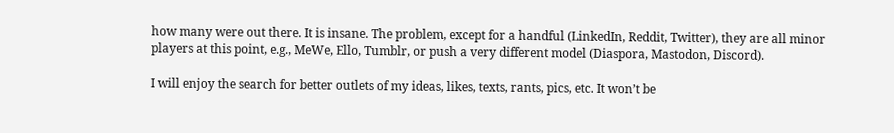how many were out there. It is insane. The problem, except for a handful (LinkedIn, Reddit, Twitter), they are all minor players at this point, e.g., MeWe, Ello, Tumblr, or push a very different model (Diaspora, Mastodon, Discord).

I will enjoy the search for better outlets of my ideas, likes, texts, rants, pics, etc. It won’t be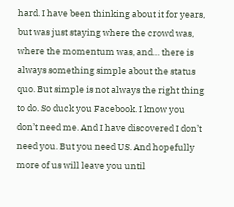hard. I have been thinking about it for years, but was just staying where the crowd was, where the momentum was, and… there is always something simple about the status quo. But simple is not always the right thing to do. So duck you Facebook. I know you don’t need me. And I have discovered I don’t need you. But you need US. And hopefully more of us will leave you until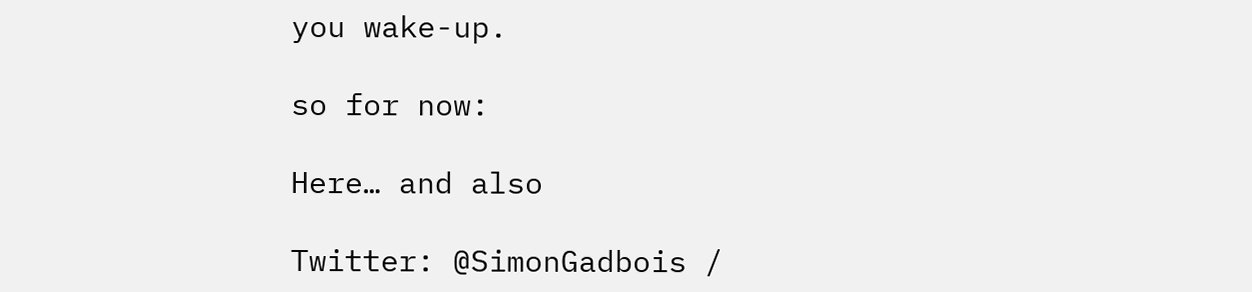you wake-up.

so for now:

Here… and also

Twitter: @SimonGadbois /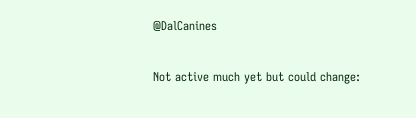@DalCanines

Not active much yet but could change: